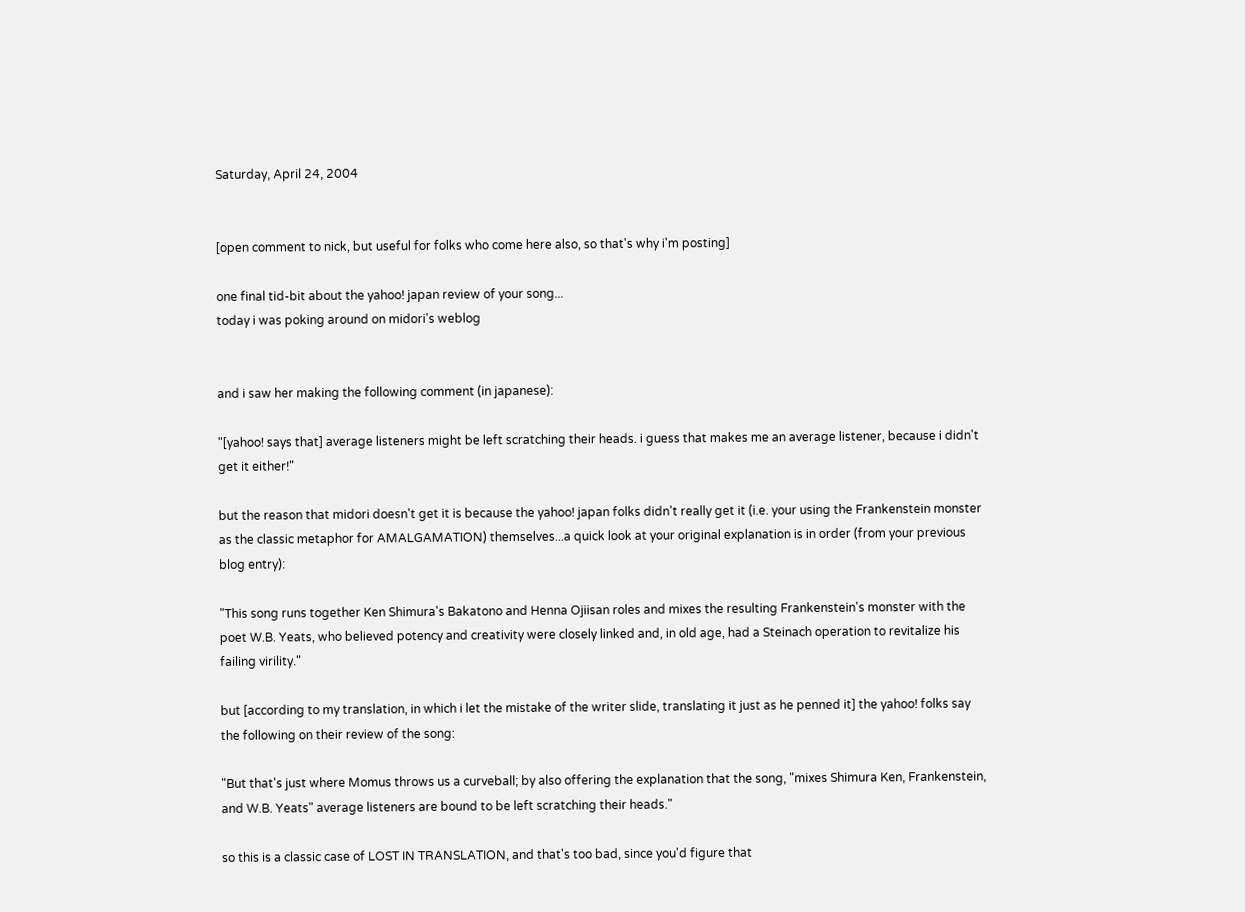Saturday, April 24, 2004


[open comment to nick, but useful for folks who come here also, so that's why i'm posting]

one final tid-bit about the yahoo! japan review of your song...
today i was poking around on midori's weblog


and i saw her making the following comment (in japanese):

"[yahoo! says that] average listeners might be left scratching their heads. i guess that makes me an average listener, because i didn't get it either!"

but the reason that midori doesn't get it is because the yahoo! japan folks didn't really get it (i.e. your using the Frankenstein monster as the classic metaphor for AMALGAMATION) themselves...a quick look at your original explanation is in order (from your previous blog entry):

"This song runs together Ken Shimura's Bakatono and Henna Ojiisan roles and mixes the resulting Frankenstein's monster with the poet W.B. Yeats, who believed potency and creativity were closely linked and, in old age, had a Steinach operation to revitalize his failing virility."

but [according to my translation, in which i let the mistake of the writer slide, translating it just as he penned it] the yahoo! folks say the following on their review of the song:

"But that's just where Momus throws us a curveball; by also offering the explanation that the song, "mixes Shimura Ken, Frankenstein, and W.B. Yeats" average listeners are bound to be left scratching their heads."

so this is a classic case of LOST IN TRANSLATION, and that's too bad, since you'd figure that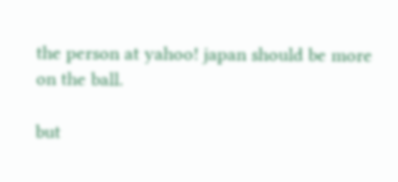the person at yahoo! japan should be more on the ball.

but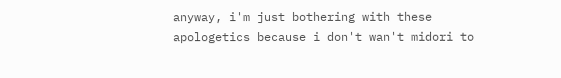anyway, i'm just bothering with these apologetics because i don't wan't midori to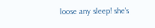loose any sleep! she's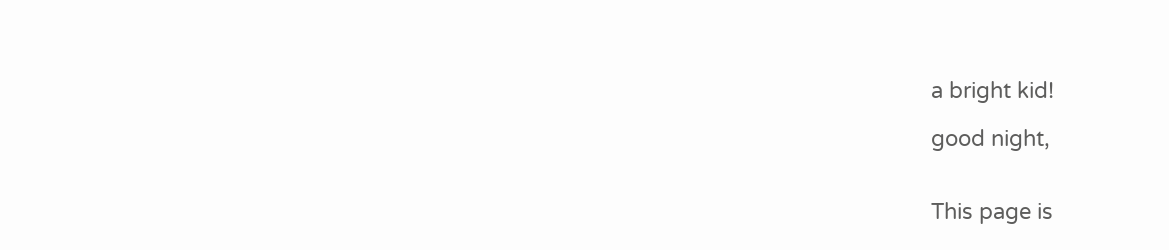a bright kid!

good night,


This page is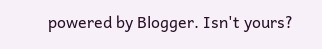powered by Blogger. Isn't yours?